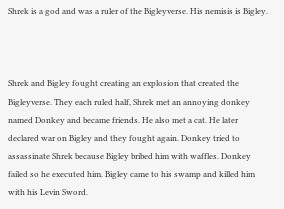Shrek is a god and was a ruler of the Bigleyverse. His nemisis is Bigley.



Shrek and Bigley fought creating an explosion that created the Bigleyverse. They each ruled half, Shrek met an annoying donkey named Donkey and became friends. He also met a cat. He later declared war on Bigley and they fought again. Donkey tried to assassinate Shrek because Bigley bribed him with waffles. Donkey failed so he executed him. Bigley came to his swamp and killed him with his Levin Sword.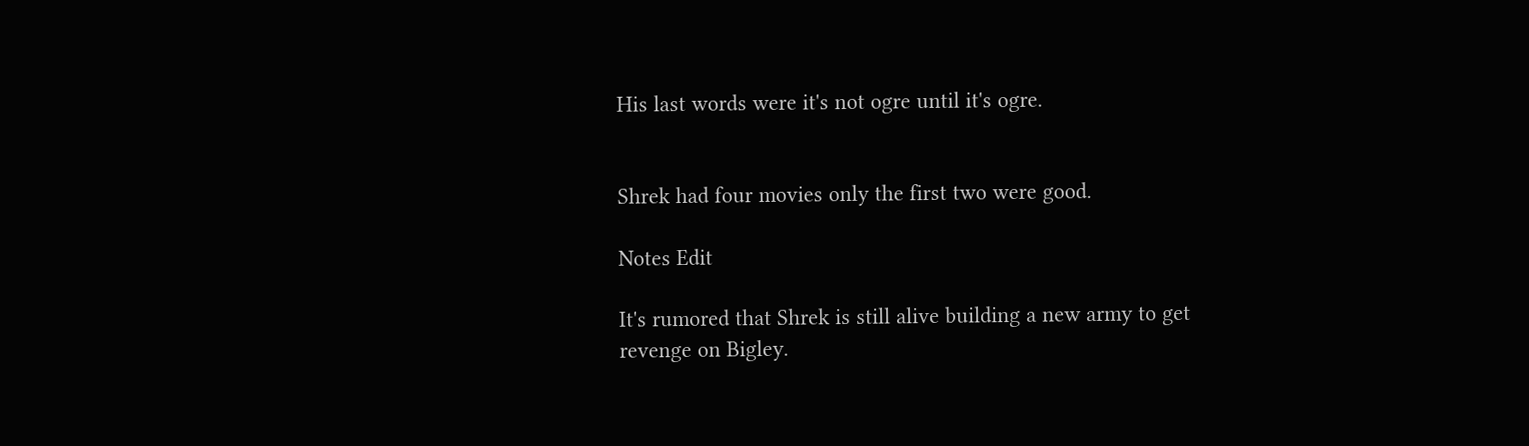His last words were it's not ogre until it's ogre.


Shrek had four movies only the first two were good.

Notes Edit

It's rumored that Shrek is still alive building a new army to get revenge on Bigley.